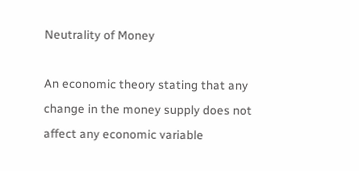Neutrality of Money

An economic theory stating that any change in the money supply does not affect any economic variable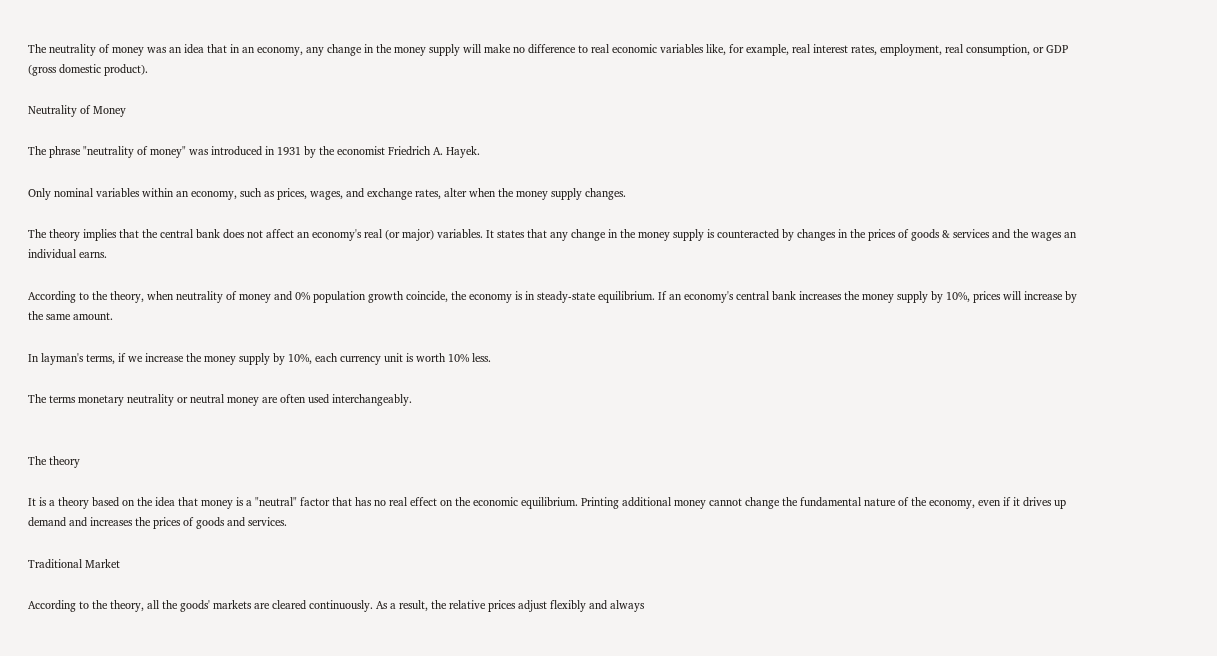The neutrality of money was an idea that in an economy, any change in the money supply will make no difference to real economic variables like, for example, real interest rates, employment, real consumption, or GDP (gross domestic product).

Neutrality of Money

The phrase "neutrality of money" was introduced in 1931 by the economist Friedrich A. Hayek.

Only nominal variables within an economy, such as prices, wages, and exchange rates, alter when the money supply changes.

The theory implies that the central bank does not affect an economy's real (or major) variables. It states that any change in the money supply is counteracted by changes in the prices of goods & services and the wages an individual earns.

According to the theory, when neutrality of money and 0% population growth coincide, the economy is in steady-state equilibrium. If an economy's central bank increases the money supply by 10%, prices will increase by the same amount.

In layman's terms, if we increase the money supply by 10%, each currency unit is worth 10% less.

The terms monetary neutrality or neutral money are often used interchangeably.


The theory

It is a theory based on the idea that money is a "neutral" factor that has no real effect on the economic equilibrium. Printing additional money cannot change the fundamental nature of the economy, even if it drives up demand and increases the prices of goods and services.

Traditional Market

According to the theory, all the goods' markets are cleared continuously. As a result, the relative prices adjust flexibly and always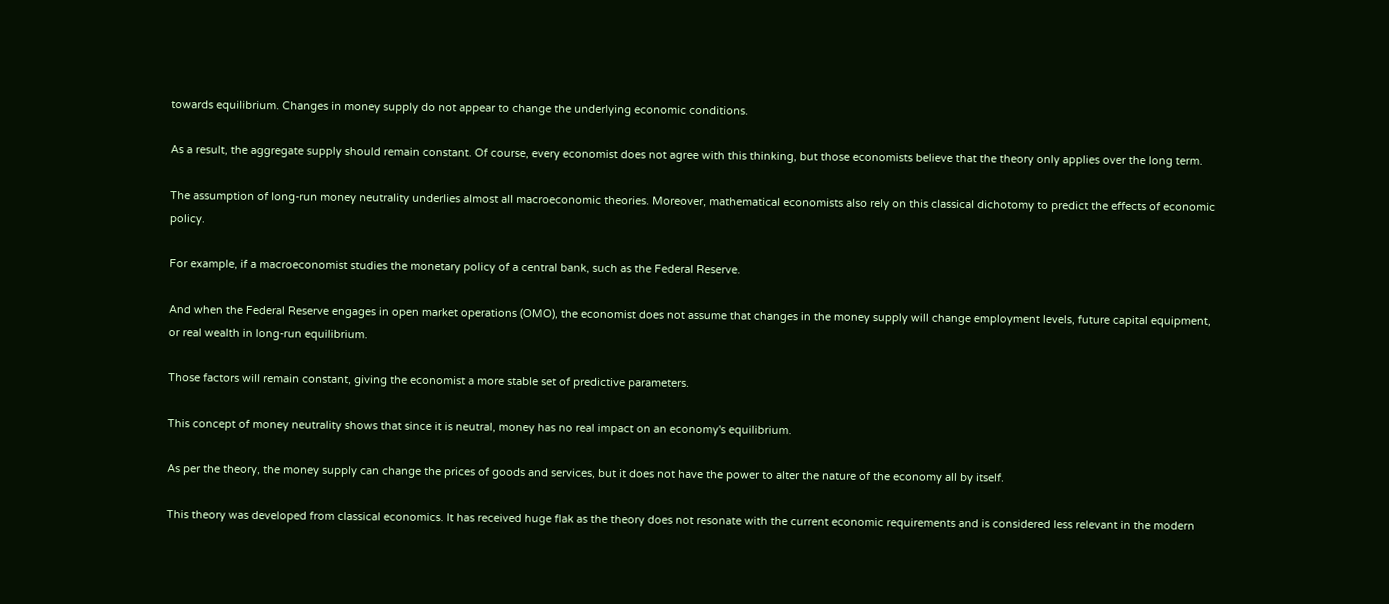towards equilibrium. Changes in money supply do not appear to change the underlying economic conditions.

As a result, the aggregate supply should remain constant. Of course, every economist does not agree with this thinking, but those economists believe that the theory only applies over the long term.

The assumption of long-run money neutrality underlies almost all macroeconomic theories. Moreover, mathematical economists also rely on this classical dichotomy to predict the effects of economic policy.

For example, if a macroeconomist studies the monetary policy of a central bank, such as the Federal Reserve.

And when the Federal Reserve engages in open market operations (OMO), the economist does not assume that changes in the money supply will change employment levels, future capital equipment, or real wealth in long-run equilibrium.

Those factors will remain constant, giving the economist a more stable set of predictive parameters.

This concept of money neutrality shows that since it is neutral, money has no real impact on an economy's equilibrium.

As per the theory, the money supply can change the prices of goods and services, but it does not have the power to alter the nature of the economy all by itself.

This theory was developed from classical economics. It has received huge flak as the theory does not resonate with the current economic requirements and is considered less relevant in the modern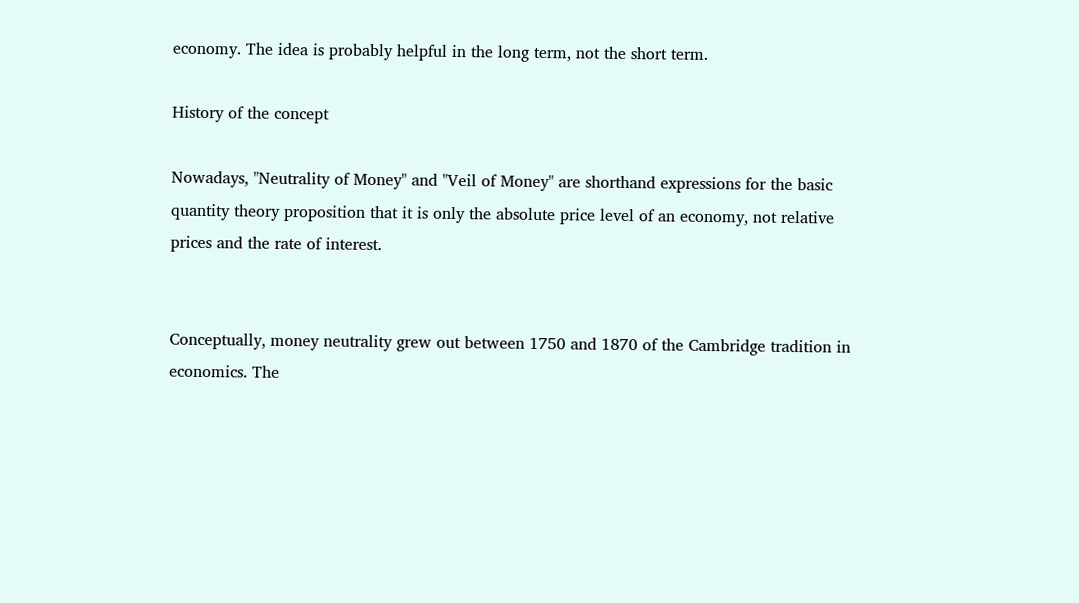economy. The idea is probably helpful in the long term, not the short term.

History of the concept

Nowadays, "Neutrality of Money" and "Veil of Money" are shorthand expressions for the basic quantity theory proposition that it is only the absolute price level of an economy, not relative prices and the rate of interest.


Conceptually, money neutrality grew out between 1750 and 1870 of the Cambridge tradition in economics. The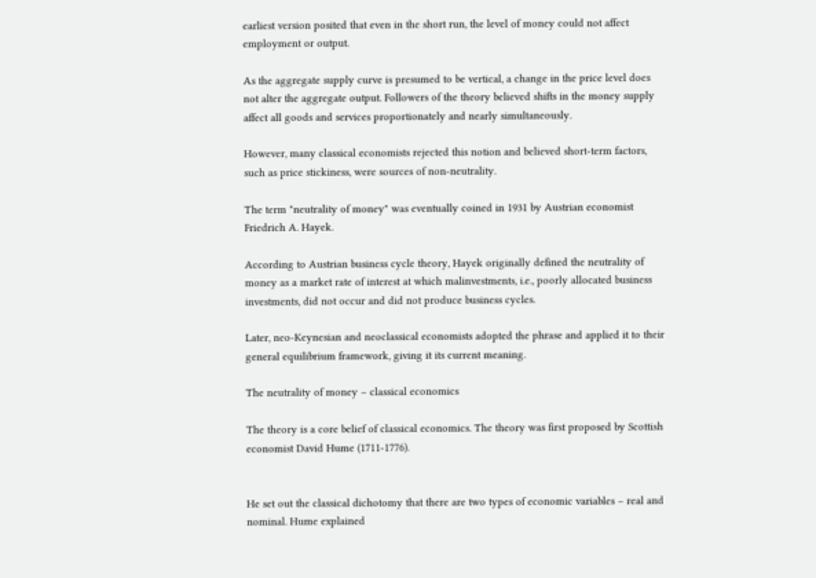earliest version posited that even in the short run, the level of money could not affect employment or output.

As the aggregate supply curve is presumed to be vertical, a change in the price level does not alter the aggregate output. Followers of the theory believed shifts in the money supply affect all goods and services proportionately and nearly simultaneously.

However, many classical economists rejected this notion and believed short-term factors, such as price stickiness, were sources of non-neutrality.

The term "neutrality of money" was eventually coined in 1931 by Austrian economist Friedrich A. Hayek.

According to Austrian business cycle theory, Hayek originally defined the neutrality of money as a market rate of interest at which malinvestments, i.e., poorly allocated business investments, did not occur and did not produce business cycles.

Later, neo-Keynesian and neoclassical economists adopted the phrase and applied it to their general equilibrium framework, giving it its current meaning.

The neutrality of money – classical economics

The theory is a core belief of classical economics. The theory was first proposed by Scottish economist David Hume (1711-1776).


He set out the classical dichotomy that there are two types of economic variables – real and nominal. Hume explained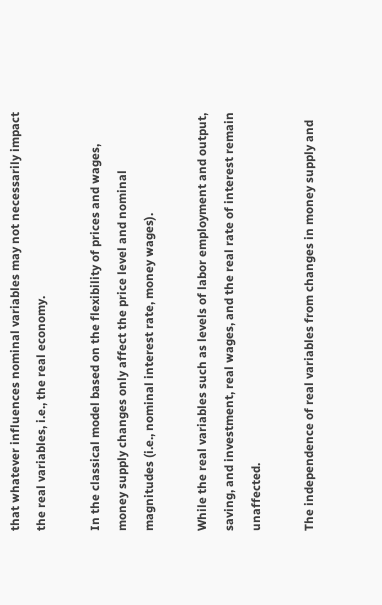that whatever influences nominal variables may not necessarily impact the real variables, i.e., the real economy.

In the classical model based on the flexibility of prices and wages, money supply changes only affect the price level and nominal magnitudes (i.e., nominal interest rate, money wages).

While the real variables such as levels of labor employment and output, saving, and investment, real wages, and the real rate of interest remain unaffected.

The independence of real variables from changes in money supply and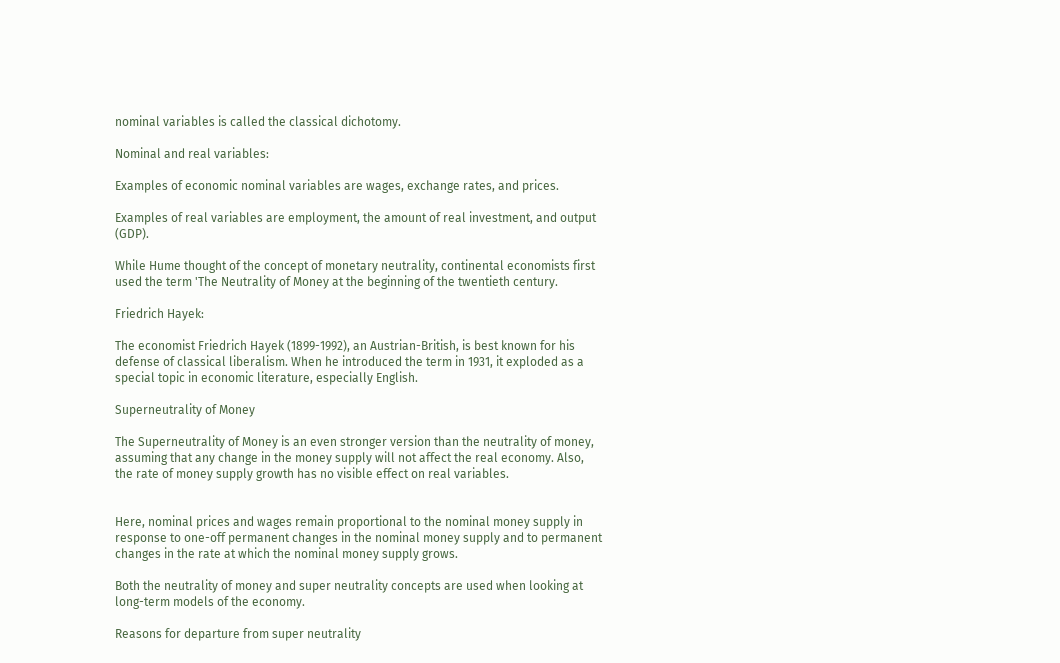nominal variables is called the classical dichotomy.

Nominal and real variables:

Examples of economic nominal variables are wages, exchange rates, and prices.

Examples of real variables are employment, the amount of real investment, and output (GDP).

While Hume thought of the concept of monetary neutrality, continental economists first used the term 'The Neutrality of Money at the beginning of the twentieth century.

Friedrich Hayek:

The economist Friedrich Hayek (1899-1992), an Austrian-British, is best known for his defense of classical liberalism. When he introduced the term in 1931, it exploded as a special topic in economic literature, especially English.

Superneutrality of Money

The Superneutrality of Money is an even stronger version than the neutrality of money, assuming that any change in the money supply will not affect the real economy. Also, the rate of money supply growth has no visible effect on real variables.


Here, nominal prices and wages remain proportional to the nominal money supply in response to one-off permanent changes in the nominal money supply and to permanent changes in the rate at which the nominal money supply grows.

Both the neutrality of money and super neutrality concepts are used when looking at long-term models of the economy.

Reasons for departure from super neutrality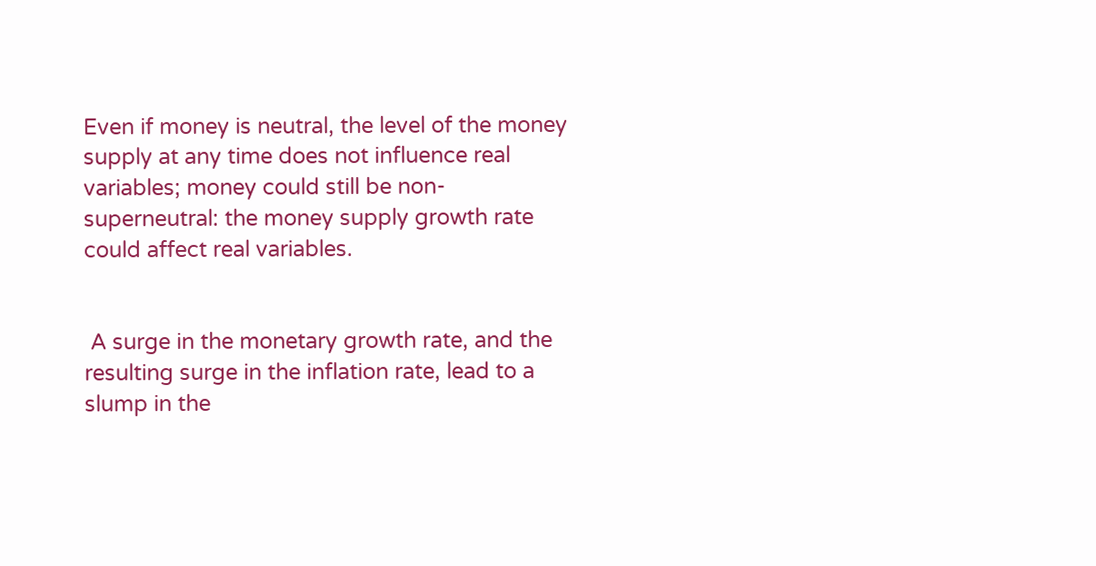Even if money is neutral, the level of the money supply at any time does not influence real variables; money could still be non-superneutral: the money supply growth rate could affect real variables.


 A surge in the monetary growth rate, and the resulting surge in the inflation rate, lead to a slump in the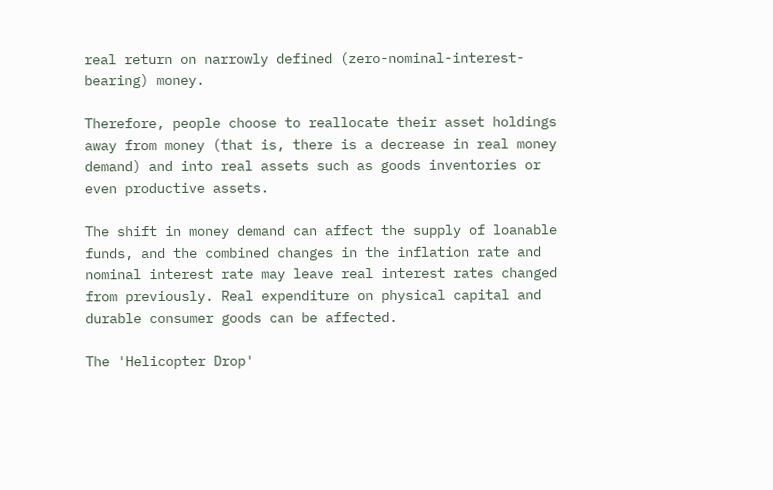real return on narrowly defined (zero-nominal-interest-bearing) money.

Therefore, people choose to reallocate their asset holdings away from money (that is, there is a decrease in real money demand) and into real assets such as goods inventories or even productive assets.

The shift in money demand can affect the supply of loanable funds, and the combined changes in the inflation rate and nominal interest rate may leave real interest rates changed from previously. Real expenditure on physical capital and durable consumer goods can be affected.

The 'Helicopter Drop'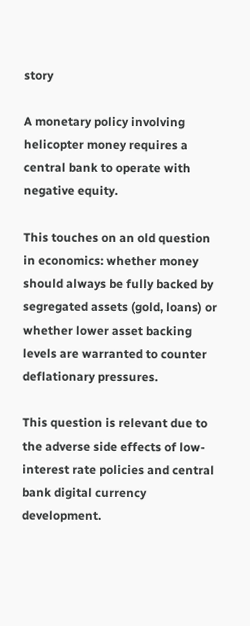story

A monetary policy involving helicopter money requires a central bank to operate with negative equity.

This touches on an old question in economics: whether money should always be fully backed by segregated assets (gold, loans) or whether lower asset backing levels are warranted to counter deflationary pressures.

This question is relevant due to the adverse side effects of low-interest rate policies and central bank digital currency development.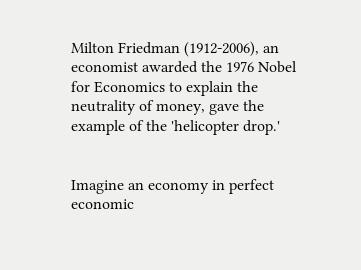Milton Friedman (1912-2006), an economist awarded the 1976 Nobel for Economics to explain the neutrality of money, gave the example of the 'helicopter drop.'


Imagine an economy in perfect economic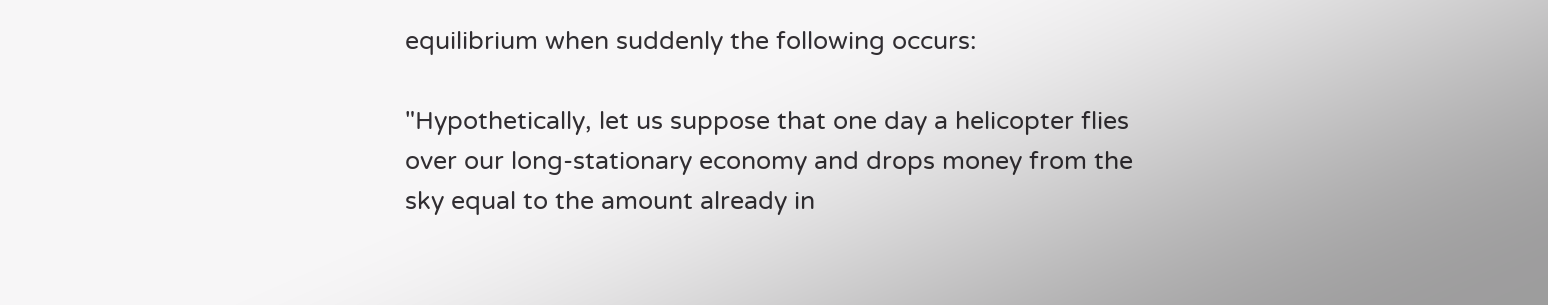equilibrium when suddenly the following occurs:

"Hypothetically, let us suppose that one day a helicopter flies over our long-stationary economy and drops money from the sky equal to the amount already in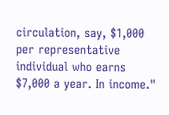circulation, say, $1,000 per representative individual who earns $7,000 a year. In income."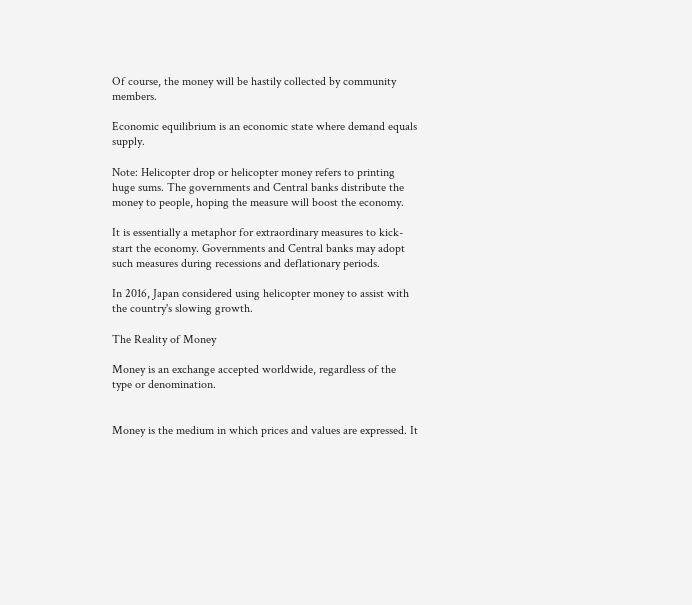Of course, the money will be hastily collected by community members.

Economic equilibrium is an economic state where demand equals supply.

Note: Helicopter drop or helicopter money refers to printing huge sums. The governments and Central banks distribute the money to people, hoping the measure will boost the economy.

It is essentially a metaphor for extraordinary measures to kick-start the economy. Governments and Central banks may adopt such measures during recessions and deflationary periods.

In 2016, Japan considered using helicopter money to assist with the country's slowing growth.

The Reality of Money

Money is an exchange accepted worldwide, regardless of the type or denomination.


Money is the medium in which prices and values are expressed. It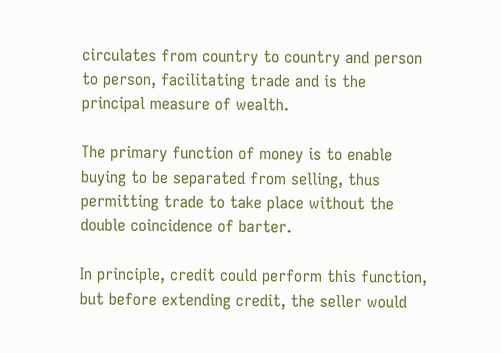circulates from country to country and person to person, facilitating trade and is the principal measure of wealth.

The primary function of money is to enable buying to be separated from selling, thus permitting trade to take place without the double coincidence of barter.

In principle, credit could perform this function, but before extending credit, the seller would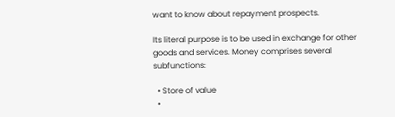want to know about repayment prospects.

Its literal purpose is to be used in exchange for other goods and services. Money comprises several subfunctions:

  • Store of value
  •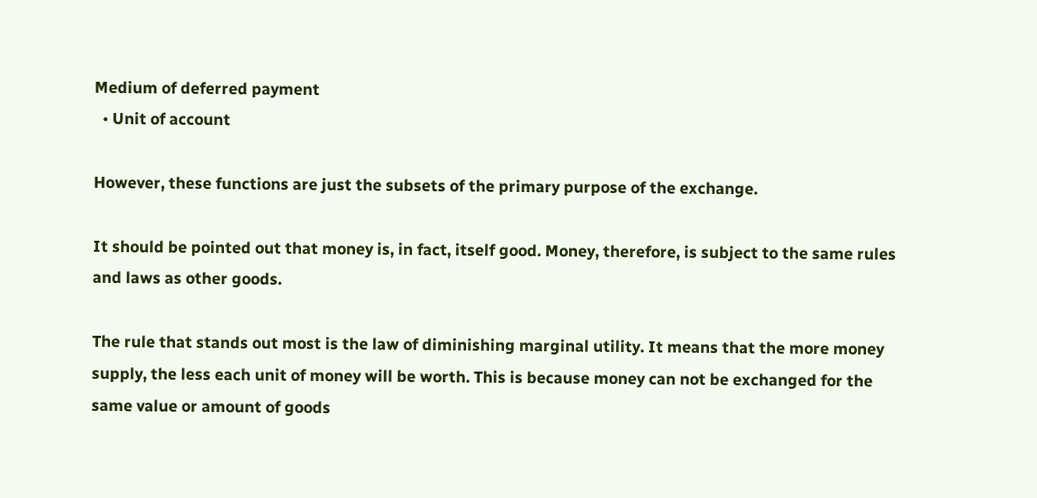Medium of deferred payment
  • Unit of account

However, these functions are just the subsets of the primary purpose of the exchange.

It should be pointed out that money is, in fact, itself good. Money, therefore, is subject to the same rules and laws as other goods.

The rule that stands out most is the law of diminishing marginal utility. It means that the more money supply, the less each unit of money will be worth. This is because money can not be exchanged for the same value or amount of goods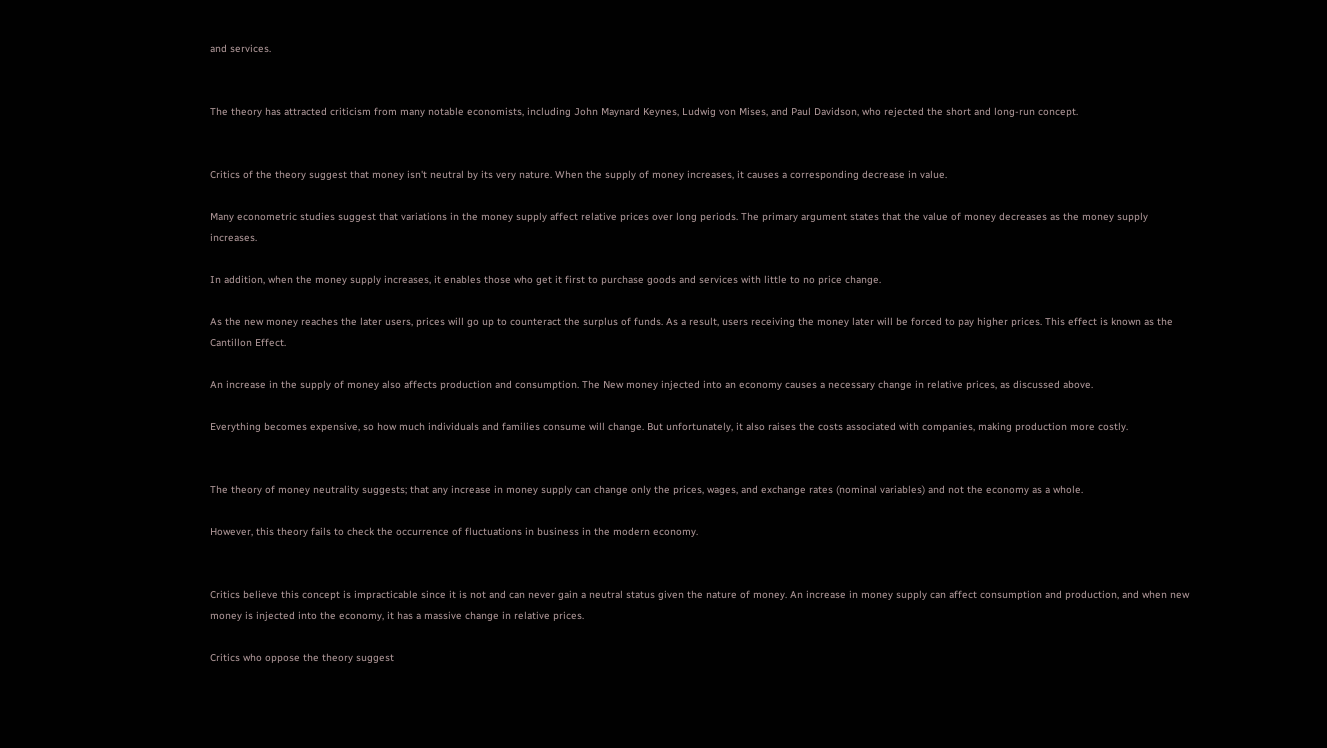and services.


The theory has attracted criticism from many notable economists, including John Maynard Keynes, Ludwig von Mises, and Paul Davidson, who rejected the short and long-run concept.


Critics of the theory suggest that money isn't neutral by its very nature. When the supply of money increases, it causes a corresponding decrease in value.

Many econometric studies suggest that variations in the money supply affect relative prices over long periods. The primary argument states that the value of money decreases as the money supply increases.

In addition, when the money supply increases, it enables those who get it first to purchase goods and services with little to no price change.

As the new money reaches the later users, prices will go up to counteract the surplus of funds. As a result, users receiving the money later will be forced to pay higher prices. This effect is known as the Cantillon Effect.

An increase in the supply of money also affects production and consumption. The New money injected into an economy causes a necessary change in relative prices, as discussed above.

Everything becomes expensive, so how much individuals and families consume will change. But unfortunately, it also raises the costs associated with companies, making production more costly.


The theory of money neutrality suggests; that any increase in money supply can change only the prices, wages, and exchange rates (nominal variables) and not the economy as a whole.

However, this theory fails to check the occurrence of fluctuations in business in the modern economy.


Critics believe this concept is impracticable since it is not and can never gain a neutral status given the nature of money. An increase in money supply can affect consumption and production, and when new money is injected into the economy, it has a massive change in relative prices.

Critics who oppose the theory suggest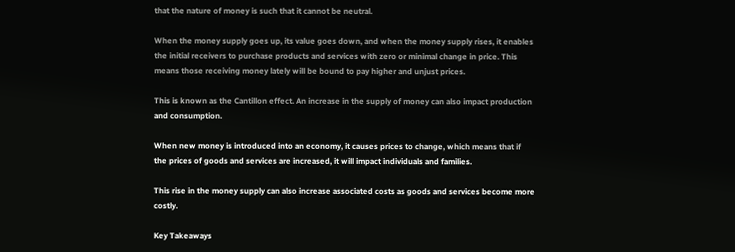that the nature of money is such that it cannot be neutral.

When the money supply goes up, its value goes down, and when the money supply rises, it enables the initial receivers to purchase products and services with zero or minimal change in price. This means those receiving money lately will be bound to pay higher and unjust prices.

This is known as the Cantillon effect. An increase in the supply of money can also impact production and consumption.

When new money is introduced into an economy, it causes prices to change, which means that if the prices of goods and services are increased, it will impact individuals and families.

This rise in the money supply can also increase associated costs as goods and services become more costly.

Key Takeaways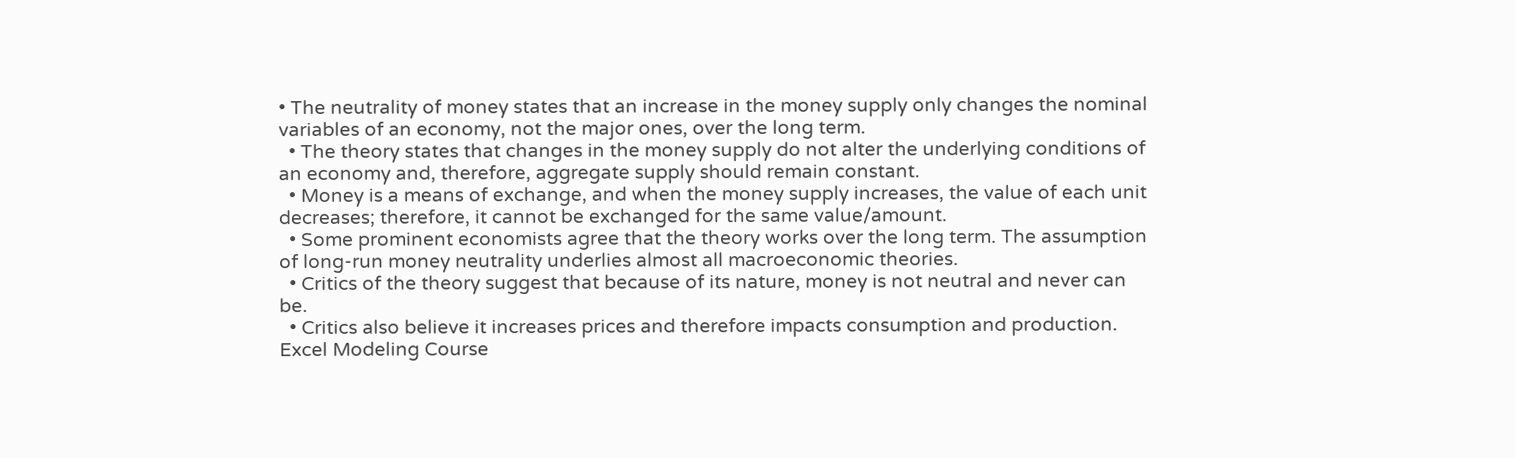• The neutrality of money states that an increase in the money supply only changes the nominal variables of an economy, not the major ones, over the long term.
  • The theory states that changes in the money supply do not alter the underlying conditions of an economy and, therefore, aggregate supply should remain constant.
  • Money is a means of exchange, and when the money supply increases, the value of each unit decreases; therefore, it cannot be exchanged for the same value/amount.
  • Some prominent economists agree that the theory works over the long term. The assumption of long-run money neutrality underlies almost all macroeconomic theories.
  • Critics of the theory suggest that because of its nature, money is not neutral and never can be.
  • Critics also believe it increases prices and therefore impacts consumption and production.
Excel Modeling Course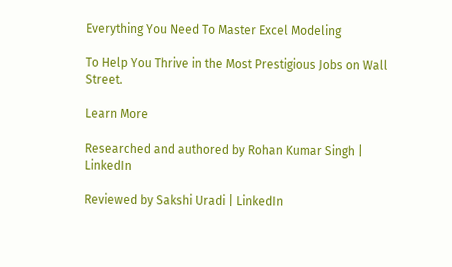Everything You Need To Master Excel Modeling

To Help You Thrive in the Most Prestigious Jobs on Wall Street.

Learn More

Researched and authored by Rohan Kumar Singh | LinkedIn

Reviewed by Sakshi Uradi | LinkedIn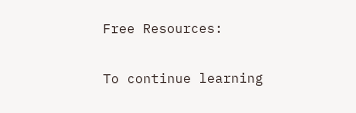Free Resources:

To continue learning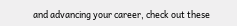and advancing your career, check out these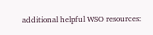additional helpful WSO resources: